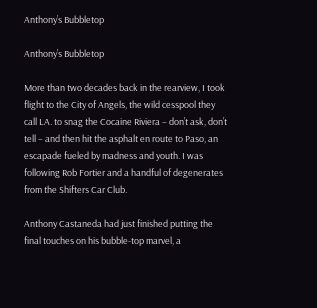Anthony’s Bubbletop

Anthony’s Bubbletop

More than two decades back in the rearview, I took flight to the City of Angels, the wild cesspool they call LA. to snag the Cocaine Riviera – don’t ask, don’t tell – and then hit the asphalt en route to Paso, an escapade fueled by madness and youth. I was following Rob Fortier and a handful of degenerates from the Shifters Car Club.

Anthony Castaneda had just finished putting the final touches on his bubble-top marvel, a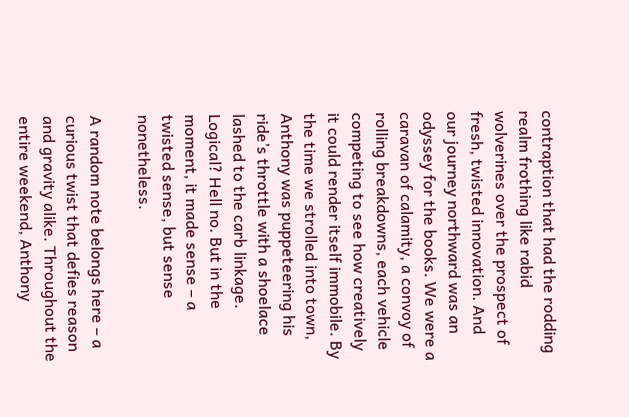contraption that had the rodding realm frothing like rabid wolverines over the prospect of fresh, twisted innovation. And our journey northward was an odyssey for the books. We were a caravan of calamity, a convoy of rolling breakdowns, each vehicle competing to see how creatively it could render itself immobile. By the time we strolled into town, Anthony was puppeteering his ride’s throttle with a shoelace lashed to the carb linkage. Logical? Hell no. But in the moment, it made sense – a twisted sense, but sense nonetheless.

A random note belongs here – a curious twist that defies reason and gravity alike. Throughout the entire weekend, Anthony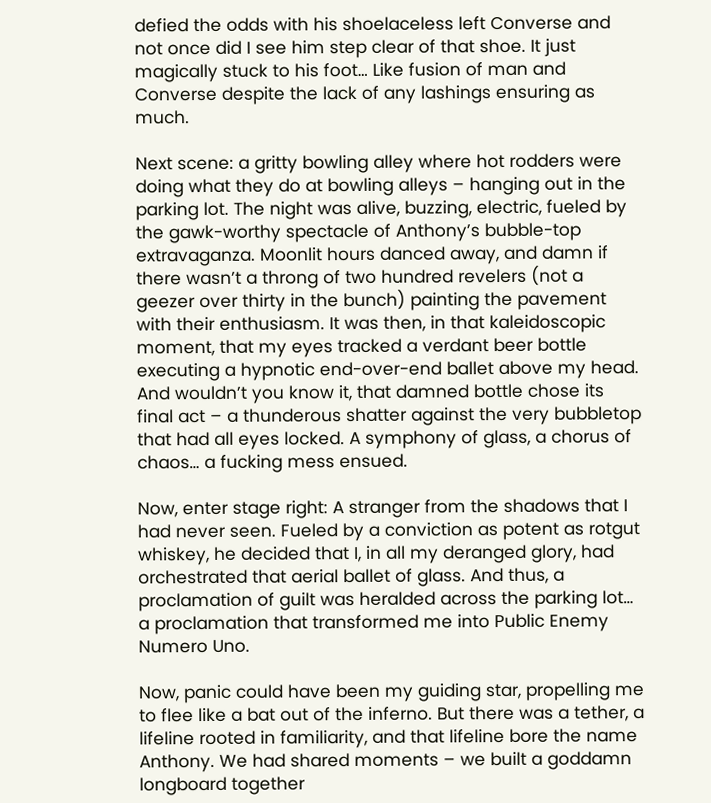defied the odds with his shoelaceless left Converse and not once did I see him step clear of that shoe. It just magically stuck to his foot… Like fusion of man and Converse despite the lack of any lashings ensuring as much.

Next scene: a gritty bowling alley where hot rodders were doing what they do at bowling alleys – hanging out in the parking lot. The night was alive, buzzing, electric, fueled by the gawk-worthy spectacle of Anthony’s bubble-top extravaganza. Moonlit hours danced away, and damn if there wasn’t a throng of two hundred revelers (not a geezer over thirty in the bunch) painting the pavement with their enthusiasm. It was then, in that kaleidoscopic moment, that my eyes tracked a verdant beer bottle executing a hypnotic end-over-end ballet above my head. And wouldn’t you know it, that damned bottle chose its final act – a thunderous shatter against the very bubbletop that had all eyes locked. A symphony of glass, a chorus of chaos… a fucking mess ensued.

Now, enter stage right: A stranger from the shadows that I had never seen. Fueled by a conviction as potent as rotgut whiskey, he decided that I, in all my deranged glory, had orchestrated that aerial ballet of glass. And thus, a proclamation of guilt was heralded across the parking lot… a proclamation that transformed me into Public Enemy Numero Uno.

Now, panic could have been my guiding star, propelling me to flee like a bat out of the inferno. But there was a tether, a lifeline rooted in familiarity, and that lifeline bore the name Anthony. We had shared moments – we built a goddamn longboard together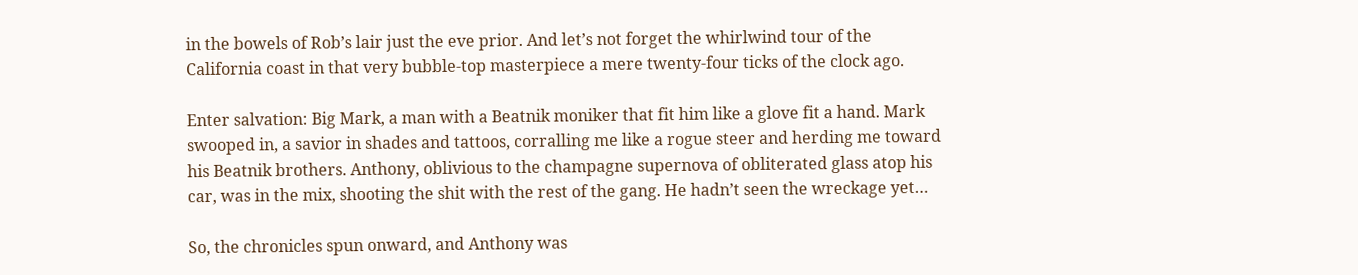in the bowels of Rob’s lair just the eve prior. And let’s not forget the whirlwind tour of the California coast in that very bubble-top masterpiece a mere twenty-four ticks of the clock ago.

Enter salvation: Big Mark, a man with a Beatnik moniker that fit him like a glove fit a hand. Mark swooped in, a savior in shades and tattoos, corralling me like a rogue steer and herding me toward his Beatnik brothers. Anthony, oblivious to the champagne supernova of obliterated glass atop his car, was in the mix, shooting the shit with the rest of the gang. He hadn’t seen the wreckage yet…

So, the chronicles spun onward, and Anthony was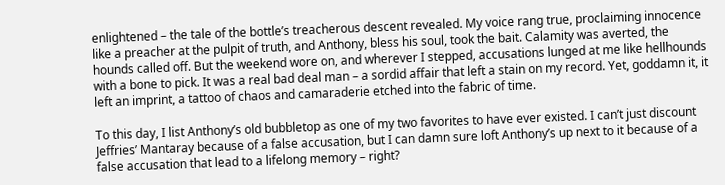enlightened – the tale of the bottle’s treacherous descent revealed. My voice rang true, proclaiming innocence like a preacher at the pulpit of truth, and Anthony, bless his soul, took the bait. Calamity was averted, the hounds called off. But the weekend wore on, and wherever I stepped, accusations lunged at me like hellhounds with a bone to pick. It was a real bad deal man – a sordid affair that left a stain on my record. Yet, goddamn it, it left an imprint, a tattoo of chaos and camaraderie etched into the fabric of time.

To this day, I list Anthony’s old bubbletop as one of my two favorites to have ever existed. I can’t just discount Jeffries’ Mantaray because of a false accusation, but I can damn sure loft Anthony’s up next to it because of a false accusation that lead to a lifelong memory – right?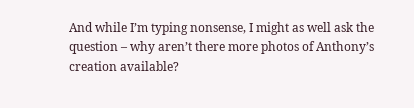And while I’m typing nonsense, I might as well ask the question – why aren’t there more photos of Anthony’s creation available?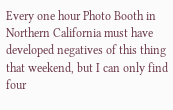Every one hour Photo Booth in Northern California must have developed negatives of this thing that weekend, but I can only find four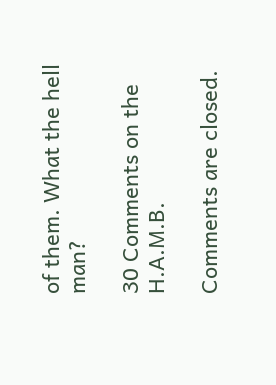of them. What the hell man?

30 Comments on the H.A.M.B.

Comments are closed.